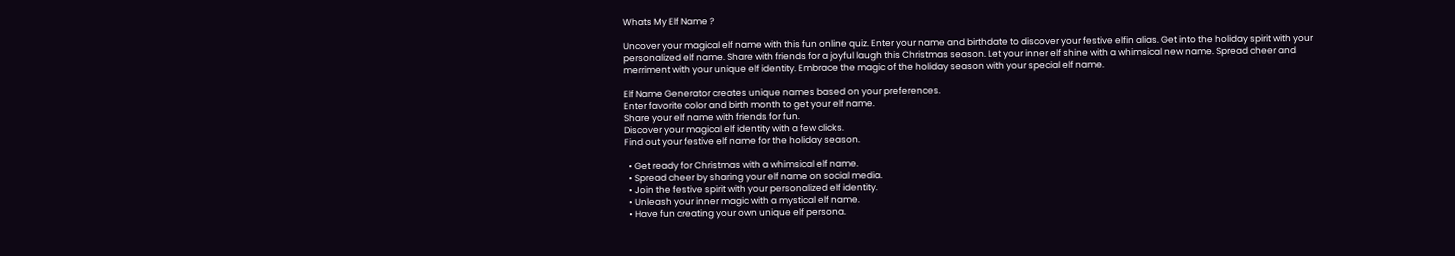Whats My Elf Name ?

Uncover your magical elf name with this fun online quiz. Enter your name and birthdate to discover your festive elfin alias. Get into the holiday spirit with your personalized elf name. Share with friends for a joyful laugh this Christmas season. Let your inner elf shine with a whimsical new name. Spread cheer and merriment with your unique elf identity. Embrace the magic of the holiday season with your special elf name.

Elf Name Generator creates unique names based on your preferences.
Enter favorite color and birth month to get your elf name.
Share your elf name with friends for fun.
Discover your magical elf identity with a few clicks.
Find out your festive elf name for the holiday season.

  • Get ready for Christmas with a whimsical elf name.
  • Spread cheer by sharing your elf name on social media.
  • Join the festive spirit with your personalized elf identity.
  • Unleash your inner magic with a mystical elf name.
  • Have fun creating your own unique elf persona.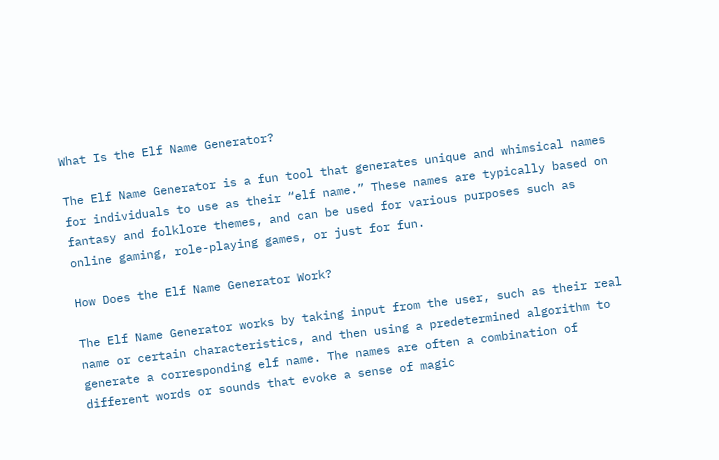What Is the Elf Name Generator?

The Elf Name Generator is a fun tool that generates unique and whimsical names for individuals to use as their “elf name.” These names are typically based on fantasy and folklore themes, and can be used for various purposes such as online gaming, role-playing games, or just for fun.

How Does the Elf Name Generator Work?

The Elf Name Generator works by taking input from the user, such as their real name or certain characteristics, and then using a predetermined algorithm to generate a corresponding elf name. The names are often a combination of different words or sounds that evoke a sense of magic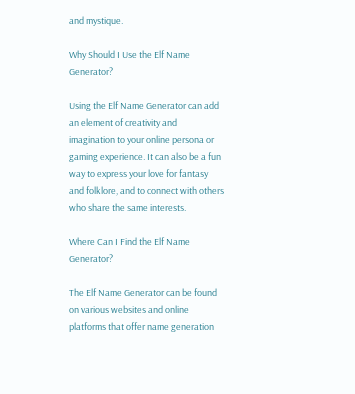and mystique.

Why Should I Use the Elf Name Generator?

Using the Elf Name Generator can add an element of creativity and imagination to your online persona or gaming experience. It can also be a fun way to express your love for fantasy and folklore, and to connect with others who share the same interests.

Where Can I Find the Elf Name Generator?

The Elf Name Generator can be found on various websites and online platforms that offer name generation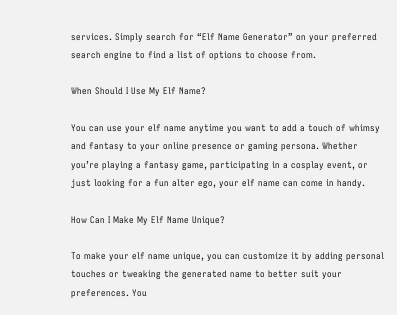services. Simply search for “Elf Name Generator” on your preferred search engine to find a list of options to choose from.

When Should I Use My Elf Name?

You can use your elf name anytime you want to add a touch of whimsy and fantasy to your online presence or gaming persona. Whether you’re playing a fantasy game, participating in a cosplay event, or just looking for a fun alter ego, your elf name can come in handy.

How Can I Make My Elf Name Unique?

To make your elf name unique, you can customize it by adding personal touches or tweaking the generated name to better suit your preferences. You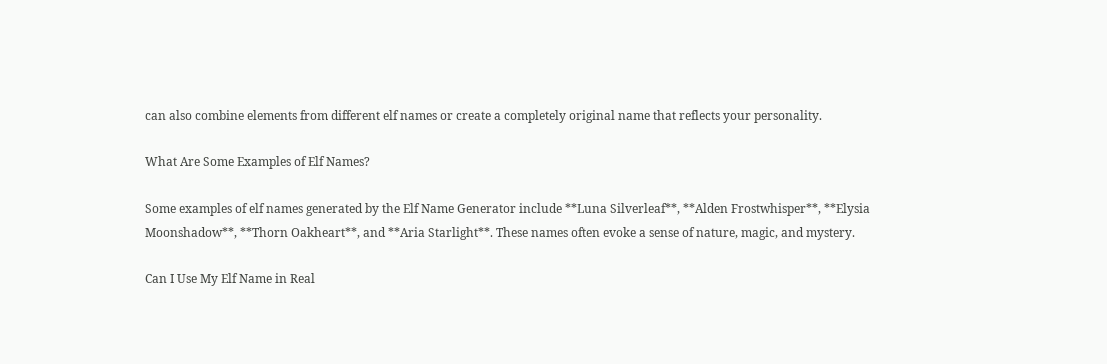can also combine elements from different elf names or create a completely original name that reflects your personality.

What Are Some Examples of Elf Names?

Some examples of elf names generated by the Elf Name Generator include **Luna Silverleaf**, **Alden Frostwhisper**, **Elysia Moonshadow**, **Thorn Oakheart**, and **Aria Starlight**. These names often evoke a sense of nature, magic, and mystery.

Can I Use My Elf Name in Real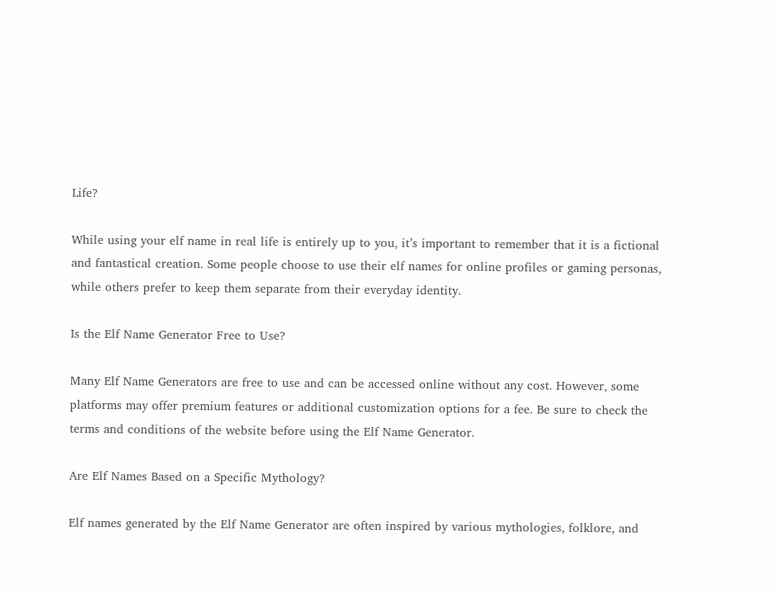Life?

While using your elf name in real life is entirely up to you, it’s important to remember that it is a fictional and fantastical creation. Some people choose to use their elf names for online profiles or gaming personas, while others prefer to keep them separate from their everyday identity.

Is the Elf Name Generator Free to Use?

Many Elf Name Generators are free to use and can be accessed online without any cost. However, some platforms may offer premium features or additional customization options for a fee. Be sure to check the terms and conditions of the website before using the Elf Name Generator.

Are Elf Names Based on a Specific Mythology?

Elf names generated by the Elf Name Generator are often inspired by various mythologies, folklore, and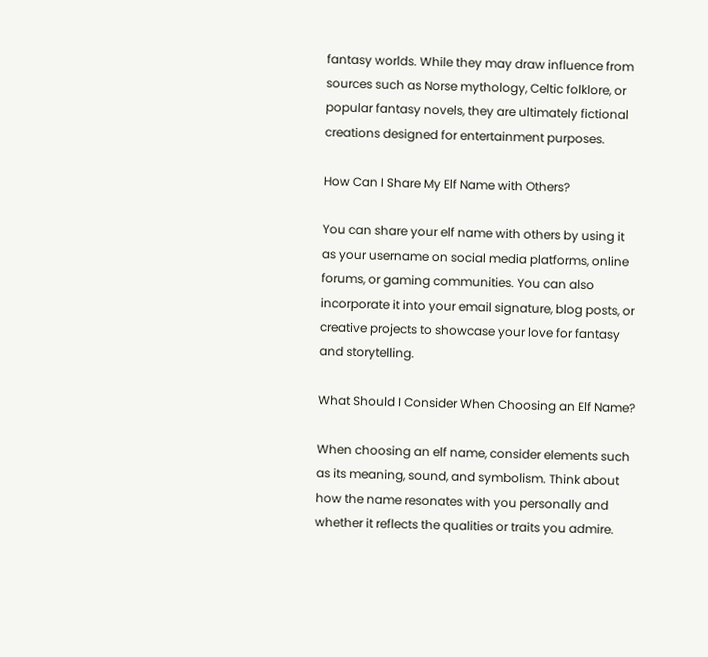fantasy worlds. While they may draw influence from sources such as Norse mythology, Celtic folklore, or popular fantasy novels, they are ultimately fictional creations designed for entertainment purposes.

How Can I Share My Elf Name with Others?

You can share your elf name with others by using it as your username on social media platforms, online forums, or gaming communities. You can also incorporate it into your email signature, blog posts, or creative projects to showcase your love for fantasy and storytelling.

What Should I Consider When Choosing an Elf Name?

When choosing an elf name, consider elements such as its meaning, sound, and symbolism. Think about how the name resonates with you personally and whether it reflects the qualities or traits you admire.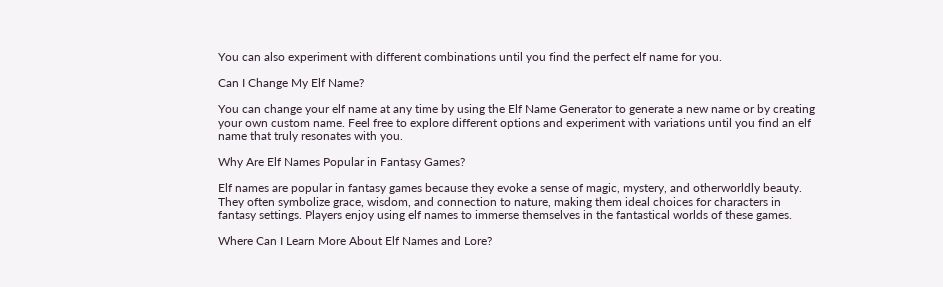You can also experiment with different combinations until you find the perfect elf name for you.

Can I Change My Elf Name?

You can change your elf name at any time by using the Elf Name Generator to generate a new name or by creating your own custom name. Feel free to explore different options and experiment with variations until you find an elf name that truly resonates with you.

Why Are Elf Names Popular in Fantasy Games?

Elf names are popular in fantasy games because they evoke a sense of magic, mystery, and otherworldly beauty. They often symbolize grace, wisdom, and connection to nature, making them ideal choices for characters in fantasy settings. Players enjoy using elf names to immerse themselves in the fantastical worlds of these games.

Where Can I Learn More About Elf Names and Lore?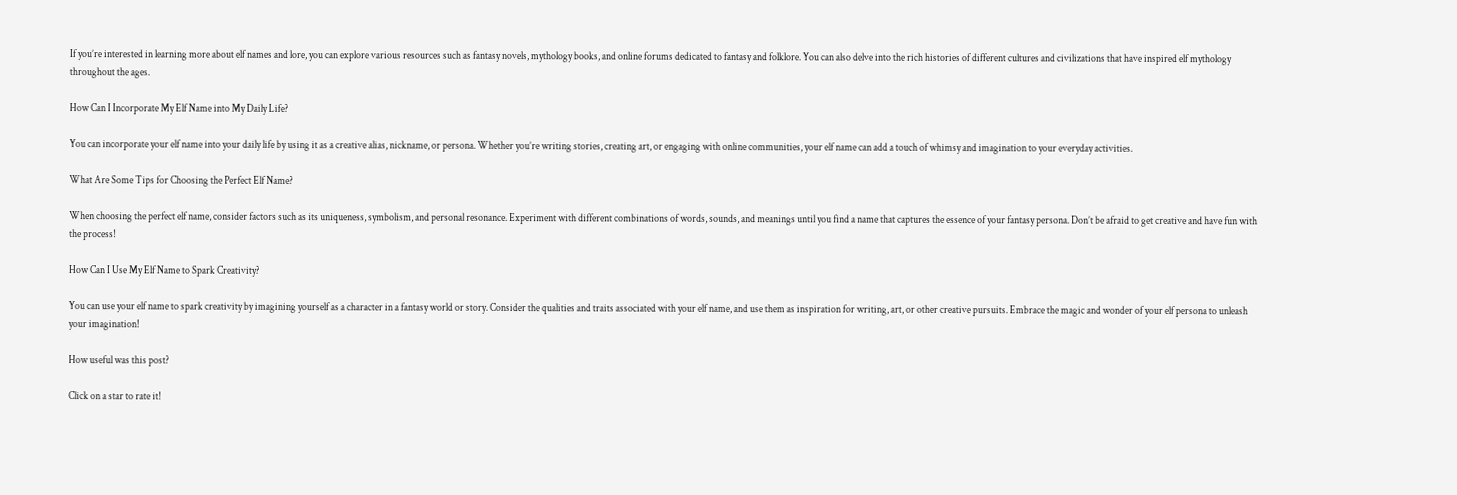If you’re interested in learning more about elf names and lore, you can explore various resources such as fantasy novels, mythology books, and online forums dedicated to fantasy and folklore. You can also delve into the rich histories of different cultures and civilizations that have inspired elf mythology throughout the ages.

How Can I Incorporate My Elf Name into My Daily Life?

You can incorporate your elf name into your daily life by using it as a creative alias, nickname, or persona. Whether you’re writing stories, creating art, or engaging with online communities, your elf name can add a touch of whimsy and imagination to your everyday activities.

What Are Some Tips for Choosing the Perfect Elf Name?

When choosing the perfect elf name, consider factors such as its uniqueness, symbolism, and personal resonance. Experiment with different combinations of words, sounds, and meanings until you find a name that captures the essence of your fantasy persona. Don’t be afraid to get creative and have fun with the process!

How Can I Use My Elf Name to Spark Creativity?

You can use your elf name to spark creativity by imagining yourself as a character in a fantasy world or story. Consider the qualities and traits associated with your elf name, and use them as inspiration for writing, art, or other creative pursuits. Embrace the magic and wonder of your elf persona to unleash your imagination!

How useful was this post?

Click on a star to rate it!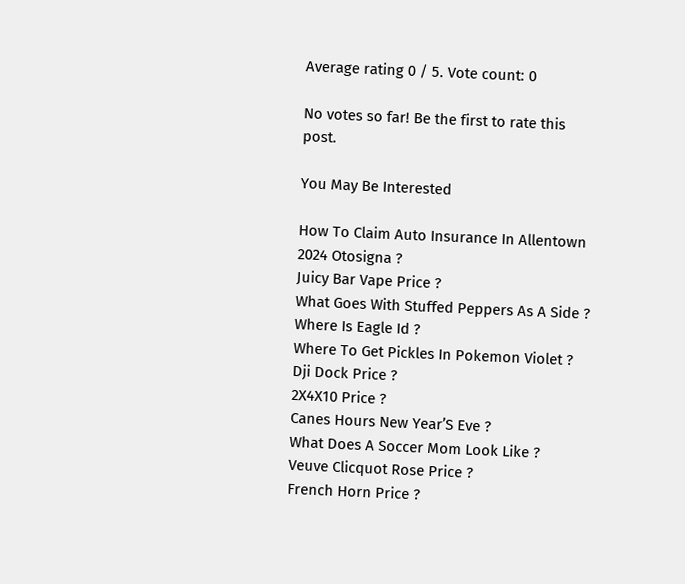Average rating 0 / 5. Vote count: 0

No votes so far! Be the first to rate this post.

You May Be Interested

How To Claim Auto Insurance In Allentown 2024 Otosigna ?
Juicy Bar Vape Price ?
What Goes With Stuffed Peppers As A Side ?
Where Is Eagle Id ?
Where To Get Pickles In Pokemon Violet ?
Dji Dock Price ?
2X4X10 Price ?
Canes Hours New YearʼS Eve ?
What Does A Soccer Mom Look Like ?
Veuve Clicquot Rose Price ?
French Horn Price ?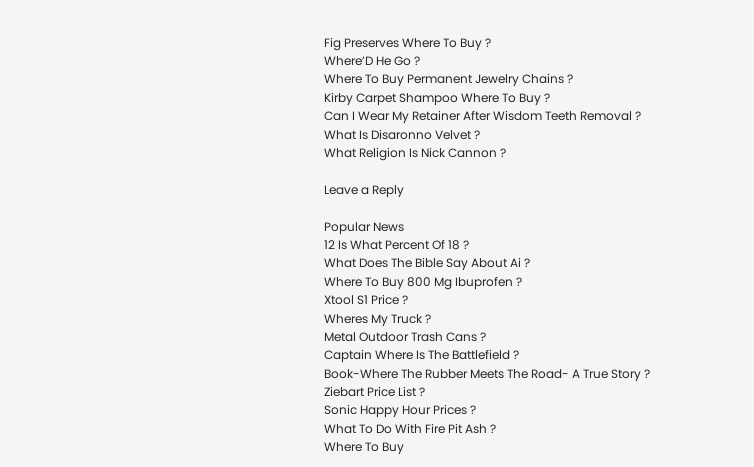Fig Preserves Where To Buy ?
WhereʼD He Go ?
Where To Buy Permanent Jewelry Chains ?
Kirby Carpet Shampoo Where To Buy ?
Can I Wear My Retainer After Wisdom Teeth Removal ?
What Is Disaronno Velvet ?
What Religion Is Nick Cannon ?

Leave a Reply

Popular News
12 Is What Percent Of 18 ?
What Does The Bible Say About Ai ?
Where To Buy 800 Mg Ibuprofen ?
Xtool S1 Price ?
Wheres My Truck ?
Metal Outdoor Trash Cans ?
Captain Where Is The Battlefield ?
Book-Where The Rubber Meets The Road- A True Story ?
Ziebart Price List ?
Sonic Happy Hour Prices ?
What To Do With Fire Pit Ash ?
Where To Buy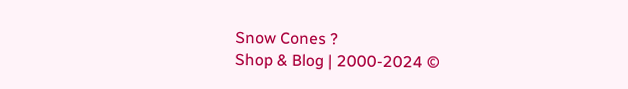Snow Cones ?
Shop & Blog | 2000-2024 ©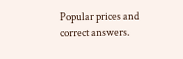Popular prices and correct answers.